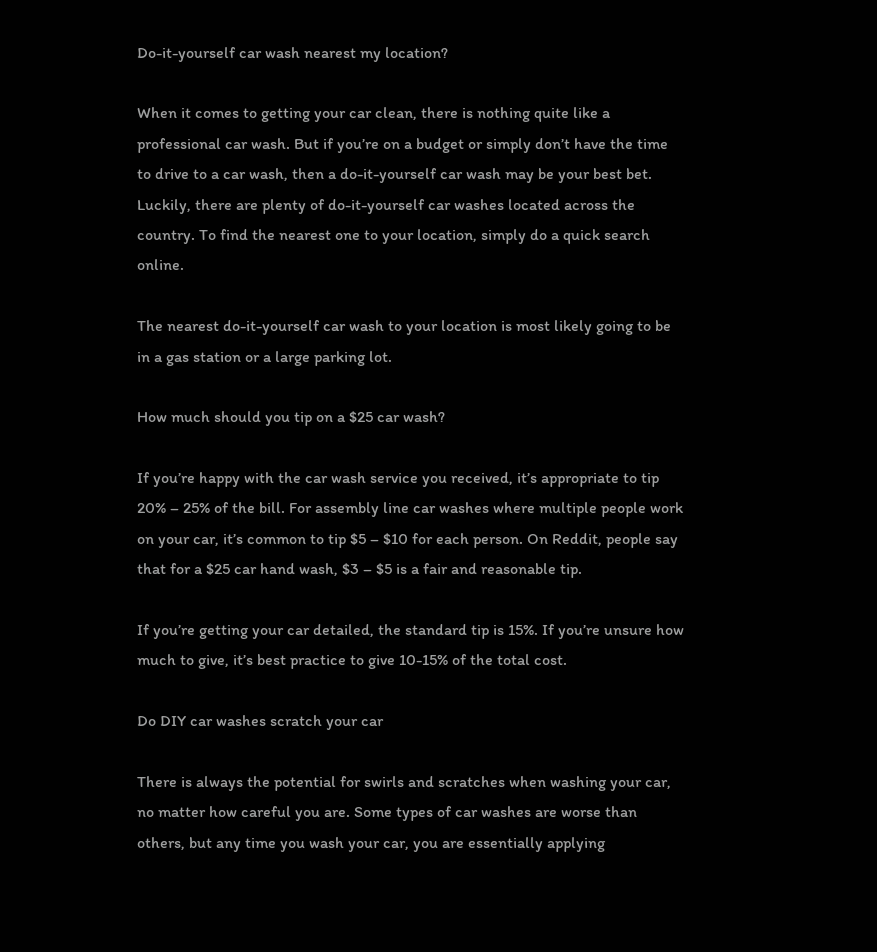Do-it-yourself car wash nearest my location?

When it comes to getting your car clean, there is nothing quite like a professional car wash. But if you’re on a budget or simply don’t have the time to drive to a car wash, then a do-it-yourself car wash may be your best bet. Luckily, there are plenty of do-it-yourself car washes located across the country. To find the nearest one to your location, simply do a quick search online.

The nearest do-it-yourself car wash to your location is most likely going to be in a gas station or a large parking lot.

How much should you tip on a $25 car wash?

If you’re happy with the car wash service you received, it’s appropriate to tip 20% – 25% of the bill. For assembly line car washes where multiple people work on your car, it’s common to tip $5 – $10 for each person. On Reddit, people say that for a $25 car hand wash, $3 – $5 is a fair and reasonable tip.

If you’re getting your car detailed, the standard tip is 15%. If you’re unsure how much to give, it’s best practice to give 10-15% of the total cost.

Do DIY car washes scratch your car

There is always the potential for swirls and scratches when washing your car, no matter how careful you are. Some types of car washes are worse than others, but any time you wash your car, you are essentially applying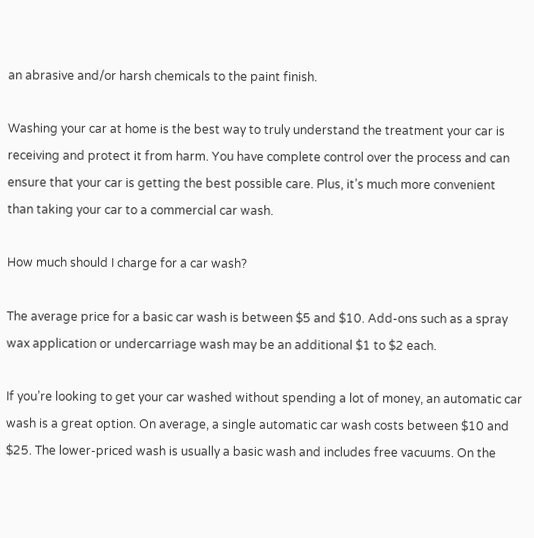an abrasive and/or harsh chemicals to the paint finish.

Washing your car at home is the best way to truly understand the treatment your car is receiving and protect it from harm. You have complete control over the process and can ensure that your car is getting the best possible care. Plus, it’s much more convenient than taking your car to a commercial car wash.

How much should I charge for a car wash?

The average price for a basic car wash is between $5 and $10. Add-ons such as a spray wax application or undercarriage wash may be an additional $1 to $2 each.

If you’re looking to get your car washed without spending a lot of money, an automatic car wash is a great option. On average, a single automatic car wash costs between $10 and $25. The lower-priced wash is usually a basic wash and includes free vacuums. On the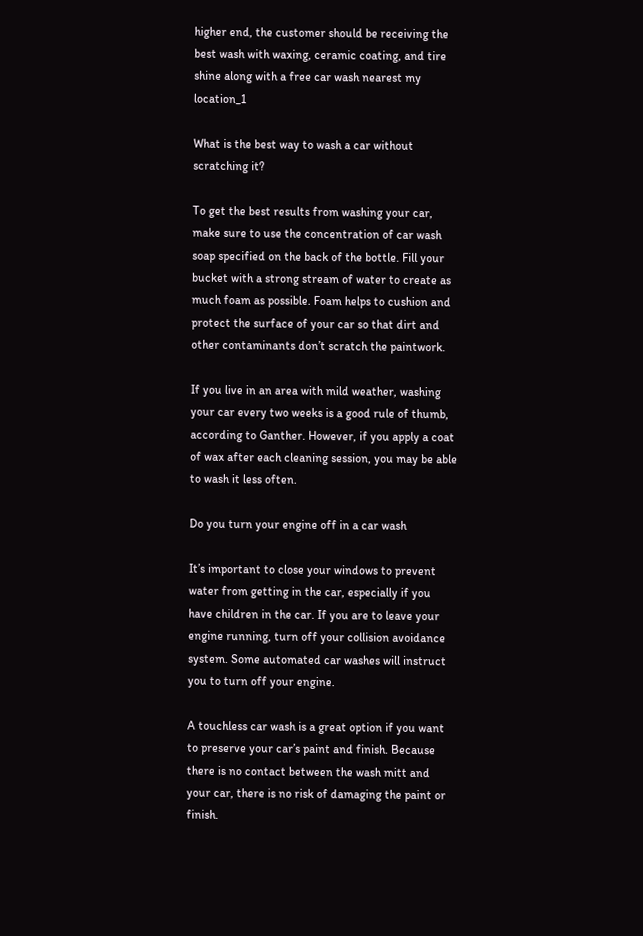higher end, the customer should be receiving the best wash with waxing, ceramic coating, and tire shine along with a free car wash nearest my location_1

What is the best way to wash a car without scratching it?

To get the best results from washing your car, make sure to use the concentration of car wash soap specified on the back of the bottle. Fill your bucket with a strong stream of water to create as much foam as possible. Foam helps to cushion and protect the surface of your car so that dirt and other contaminants don’t scratch the paintwork.

If you live in an area with mild weather, washing your car every two weeks is a good rule of thumb, according to Ganther. However, if you apply a coat of wax after each cleaning session, you may be able to wash it less often.

Do you turn your engine off in a car wash

It’s important to close your windows to prevent water from getting in the car, especially if you have children in the car. If you are to leave your engine running, turn off your collision avoidance system. Some automated car washes will instruct you to turn off your engine.

A touchless car wash is a great option if you want to preserve your car’s paint and finish. Because there is no contact between the wash mitt and your car, there is no risk of damaging the paint or finish.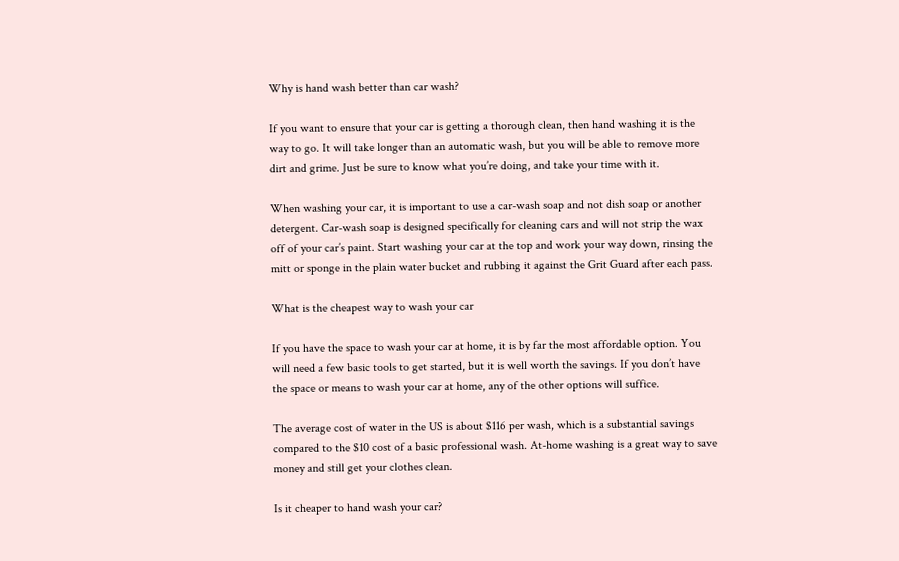Why is hand wash better than car wash?

If you want to ensure that your car is getting a thorough clean, then hand washing it is the way to go. It will take longer than an automatic wash, but you will be able to remove more dirt and grime. Just be sure to know what you’re doing, and take your time with it.

When washing your car, it is important to use a car-wash soap and not dish soap or another detergent. Car-wash soap is designed specifically for cleaning cars and will not strip the wax off of your car’s paint. Start washing your car at the top and work your way down, rinsing the mitt or sponge in the plain water bucket and rubbing it against the Grit Guard after each pass.

What is the cheapest way to wash your car

If you have the space to wash your car at home, it is by far the most affordable option. You will need a few basic tools to get started, but it is well worth the savings. If you don’t have the space or means to wash your car at home, any of the other options will suffice.

The average cost of water in the US is about $116 per wash, which is a substantial savings compared to the $10 cost of a basic professional wash. At-home washing is a great way to save money and still get your clothes clean.

Is it cheaper to hand wash your car?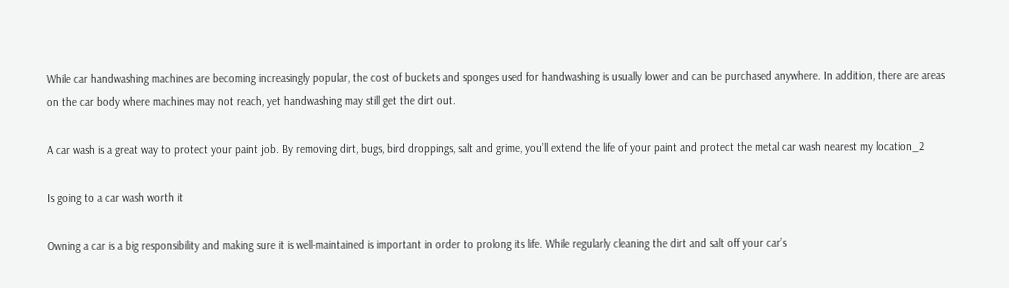While car handwashing machines are becoming increasingly popular, the cost of buckets and sponges used for handwashing is usually lower and can be purchased anywhere. In addition, there are areas on the car body where machines may not reach, yet handwashing may still get the dirt out.

A car wash is a great way to protect your paint job. By removing dirt, bugs, bird droppings, salt and grime, you’ll extend the life of your paint and protect the metal car wash nearest my location_2

Is going to a car wash worth it

Owning a car is a big responsibility and making sure it is well-maintained is important in order to prolong its life. While regularly cleaning the dirt and salt off your car’s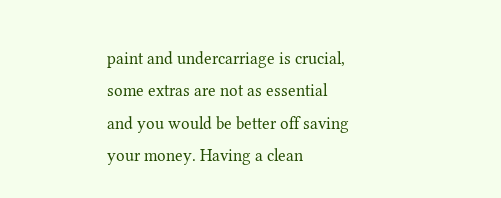paint and undercarriage is crucial, some extras are not as essential and you would be better off saving your money. Having a clean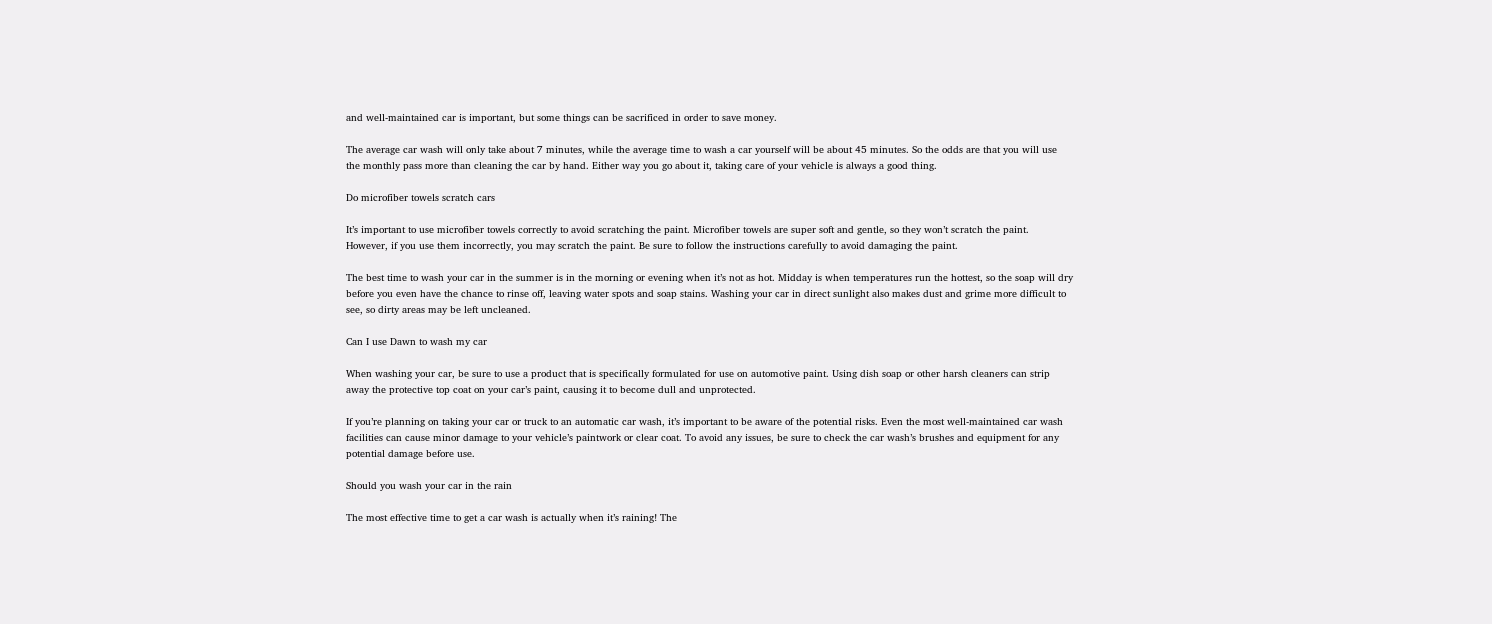and well-maintained car is important, but some things can be sacrificed in order to save money.

The average car wash will only take about 7 minutes, while the average time to wash a car yourself will be about 45 minutes. So the odds are that you will use the monthly pass more than cleaning the car by hand. Either way you go about it, taking care of your vehicle is always a good thing.

Do microfiber towels scratch cars

It’s important to use microfiber towels correctly to avoid scratching the paint. Microfiber towels are super soft and gentle, so they won’t scratch the paint. However, if you use them incorrectly, you may scratch the paint. Be sure to follow the instructions carefully to avoid damaging the paint.

The best time to wash your car in the summer is in the morning or evening when it’s not as hot. Midday is when temperatures run the hottest, so the soap will dry before you even have the chance to rinse off, leaving water spots and soap stains. Washing your car in direct sunlight also makes dust and grime more difficult to see, so dirty areas may be left uncleaned.

Can I use Dawn to wash my car

When washing your car, be sure to use a product that is specifically formulated for use on automotive paint. Using dish soap or other harsh cleaners can strip away the protective top coat on your car’s paint, causing it to become dull and unprotected.

If you’re planning on taking your car or truck to an automatic car wash, it’s important to be aware of the potential risks. Even the most well-maintained car wash facilities can cause minor damage to your vehicle’s paintwork or clear coat. To avoid any issues, be sure to check the car wash’s brushes and equipment for any potential damage before use.

Should you wash your car in the rain

The most effective time to get a car wash is actually when it’s raining! The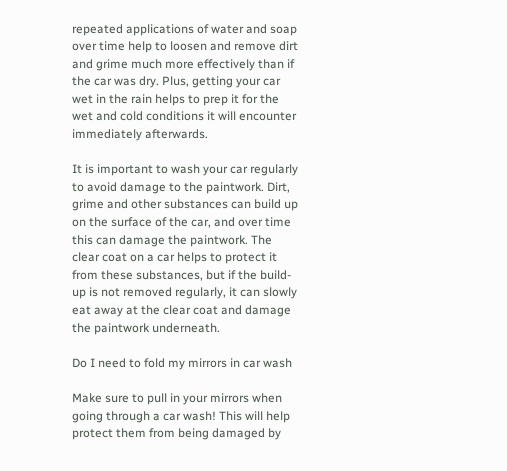repeated applications of water and soap over time help to loosen and remove dirt and grime much more effectively than if the car was dry. Plus, getting your car wet in the rain helps to prep it for the wet and cold conditions it will encounter immediately afterwards.

It is important to wash your car regularly to avoid damage to the paintwork. Dirt, grime and other substances can build up on the surface of the car, and over time this can damage the paintwork. The clear coat on a car helps to protect it from these substances, but if the build-up is not removed regularly, it can slowly eat away at the clear coat and damage the paintwork underneath.

Do I need to fold my mirrors in car wash

Make sure to pull in your mirrors when going through a car wash! This will help protect them from being damaged by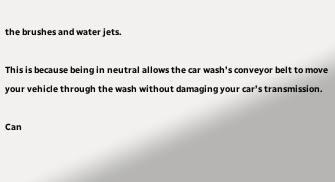the brushes and water jets.

This is because being in neutral allows the car wash’s conveyor belt to move your vehicle through the wash without damaging your car’s transmission.

Can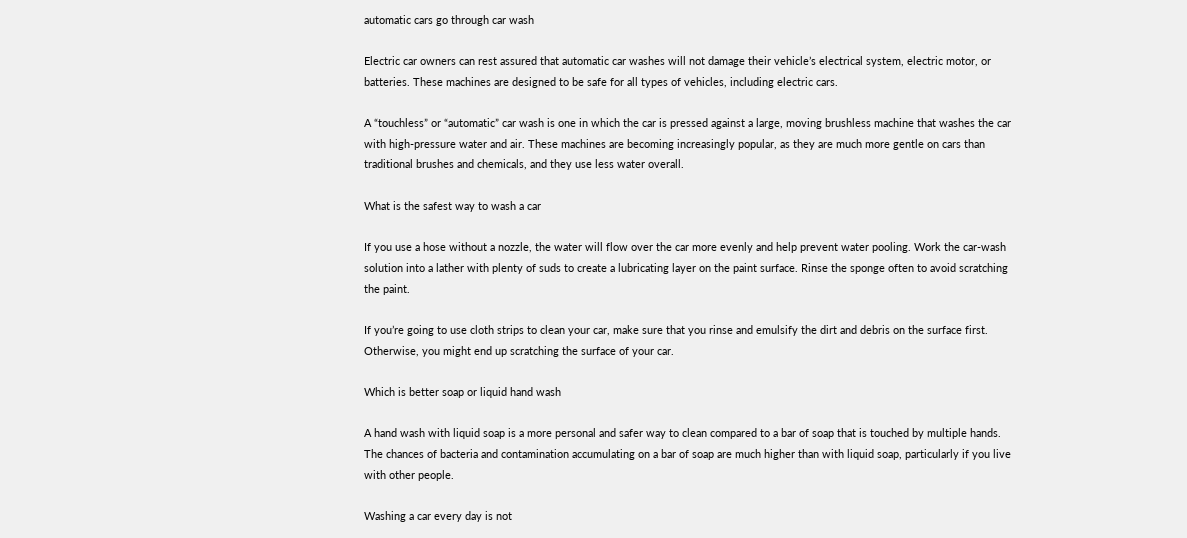automatic cars go through car wash

Electric car owners can rest assured that automatic car washes will not damage their vehicle’s electrical system, electric motor, or batteries. These machines are designed to be safe for all types of vehicles, including electric cars.

A “touchless” or “automatic” car wash is one in which the car is pressed against a large, moving brushless machine that washes the car with high-pressure water and air. These machines are becoming increasingly popular, as they are much more gentle on cars than traditional brushes and chemicals, and they use less water overall.

What is the safest way to wash a car

If you use a hose without a nozzle, the water will flow over the car more evenly and help prevent water pooling. Work the car-wash solution into a lather with plenty of suds to create a lubricating layer on the paint surface. Rinse the sponge often to avoid scratching the paint.

If you’re going to use cloth strips to clean your car, make sure that you rinse and emulsify the dirt and debris on the surface first. Otherwise, you might end up scratching the surface of your car.

Which is better soap or liquid hand wash

A hand wash with liquid soap is a more personal and safer way to clean compared to a bar of soap that is touched by multiple hands. The chances of bacteria and contamination accumulating on a bar of soap are much higher than with liquid soap, particularly if you live with other people.

Washing a car every day is not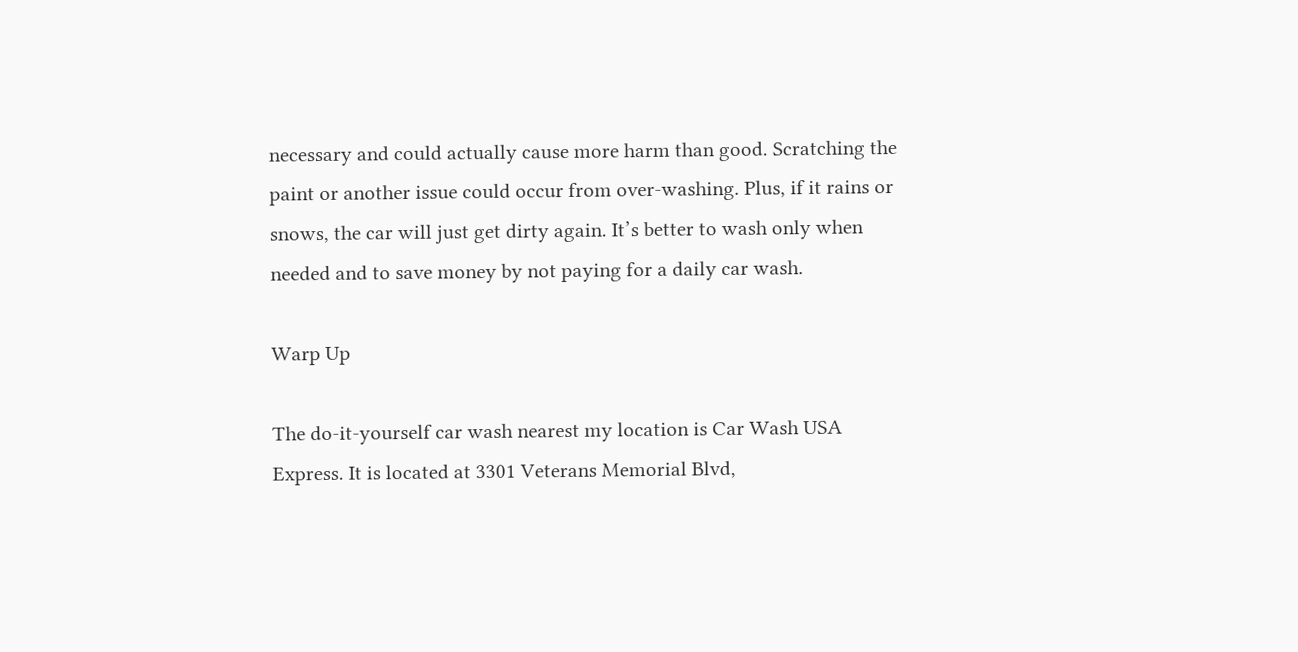necessary and could actually cause more harm than good. Scratching the paint or another issue could occur from over-washing. Plus, if it rains or snows, the car will just get dirty again. It’s better to wash only when needed and to save money by not paying for a daily car wash.

Warp Up

The do-it-yourself car wash nearest my location is Car Wash USA Express. It is located at 3301 Veterans Memorial Blvd,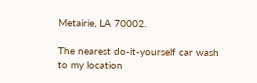Metairie, LA 70002.

The nearest do-it-yourself car wash to my location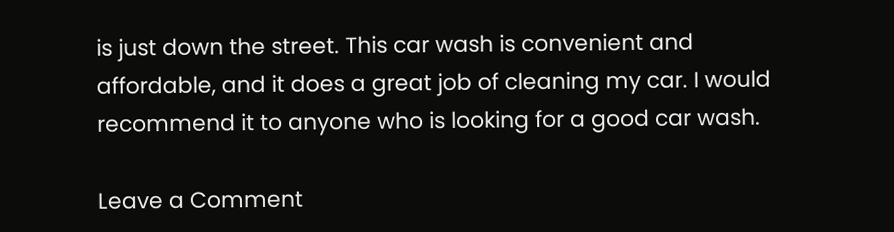is just down the street. This car wash is convenient and affordable, and it does a great job of cleaning my car. I would recommend it to anyone who is looking for a good car wash.

Leave a Comment